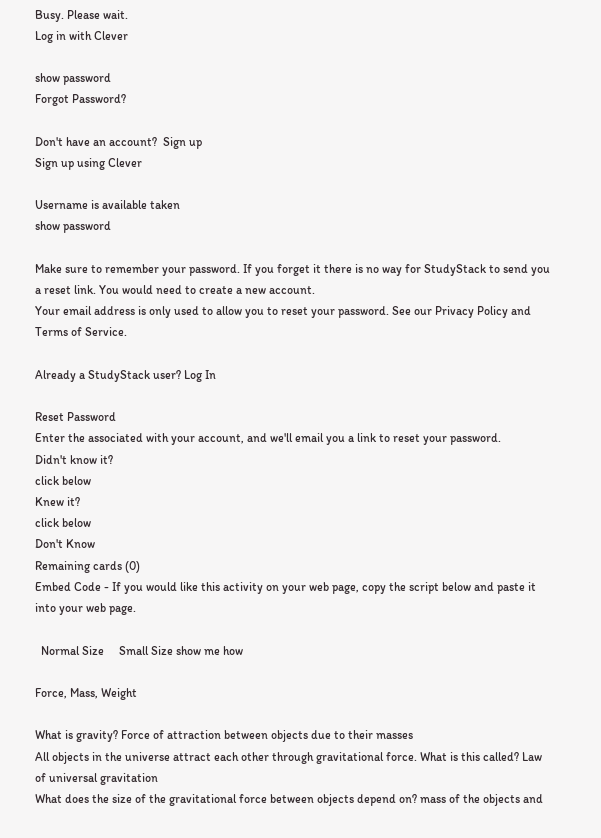Busy. Please wait.
Log in with Clever

show password
Forgot Password?

Don't have an account?  Sign up
Sign up using Clever

Username is available taken
show password

Make sure to remember your password. If you forget it there is no way for StudyStack to send you a reset link. You would need to create a new account.
Your email address is only used to allow you to reset your password. See our Privacy Policy and Terms of Service.

Already a StudyStack user? Log In

Reset Password
Enter the associated with your account, and we'll email you a link to reset your password.
Didn't know it?
click below
Knew it?
click below
Don't Know
Remaining cards (0)
Embed Code - If you would like this activity on your web page, copy the script below and paste it into your web page.

  Normal Size     Small Size show me how

Force, Mass, Weight

What is gravity? Force of attraction between objects due to their masses
All objects in the universe attract each other through gravitational force. What is this called? Law of universal gravitation
What does the size of the gravitational force between objects depend on? mass of the objects and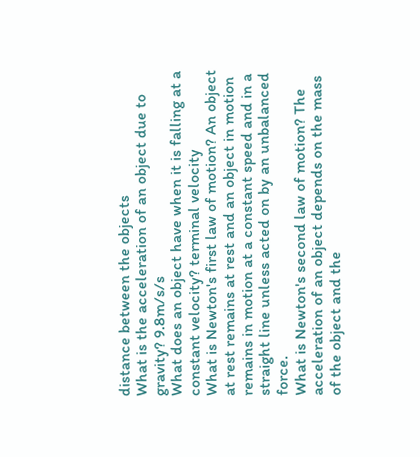distance between the objects
What is the acceleration of an object due to gravity? 9.8m/s/s
What does an object have when it is falling at a constant velocity? terminal velocity
What is Newton's first law of motion? An object at rest remains at rest and an object in motion remains in motion at a constant speed and in a straight line unless acted on by an unbalanced force.
What is Newton's second law of motion? The acceleration of an object depends on the mass of the object and the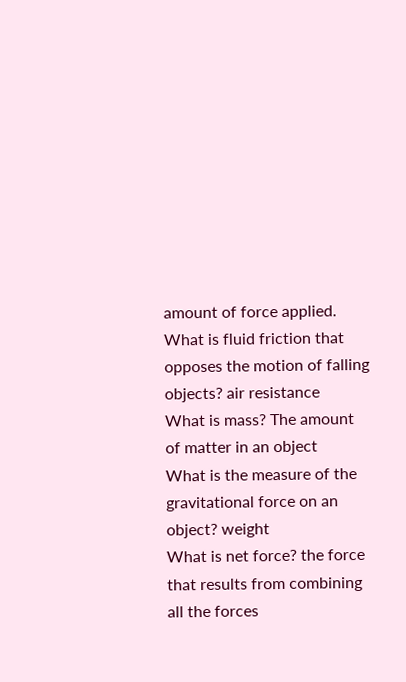amount of force applied.
What is fluid friction that opposes the motion of falling objects? air resistance
What is mass? The amount of matter in an object
What is the measure of the gravitational force on an object? weight
What is net force? the force that results from combining all the forces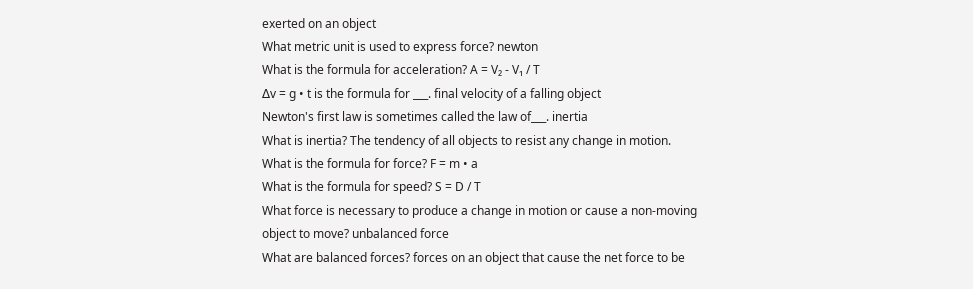exerted on an object
What metric unit is used to express force? newton
What is the formula for acceleration? A = V₂ - V₁ / T
∆v = g • t is the formula for ___. final velocity of a falling object
Newton's first law is sometimes called the law of___. inertia
What is inertia? The tendency of all objects to resist any change in motion.
What is the formula for force? F = m • a
What is the formula for speed? S = D / T
What force is necessary to produce a change in motion or cause a non-moving object to move? unbalanced force
What are balanced forces? forces on an object that cause the net force to be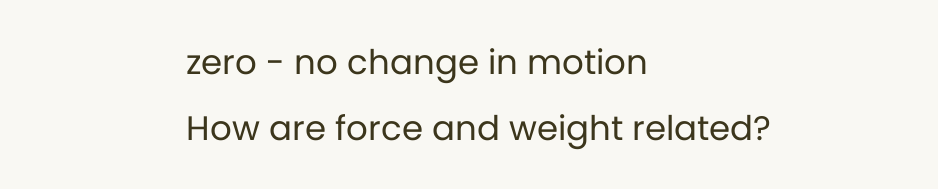zero - no change in motion
How are force and weight related?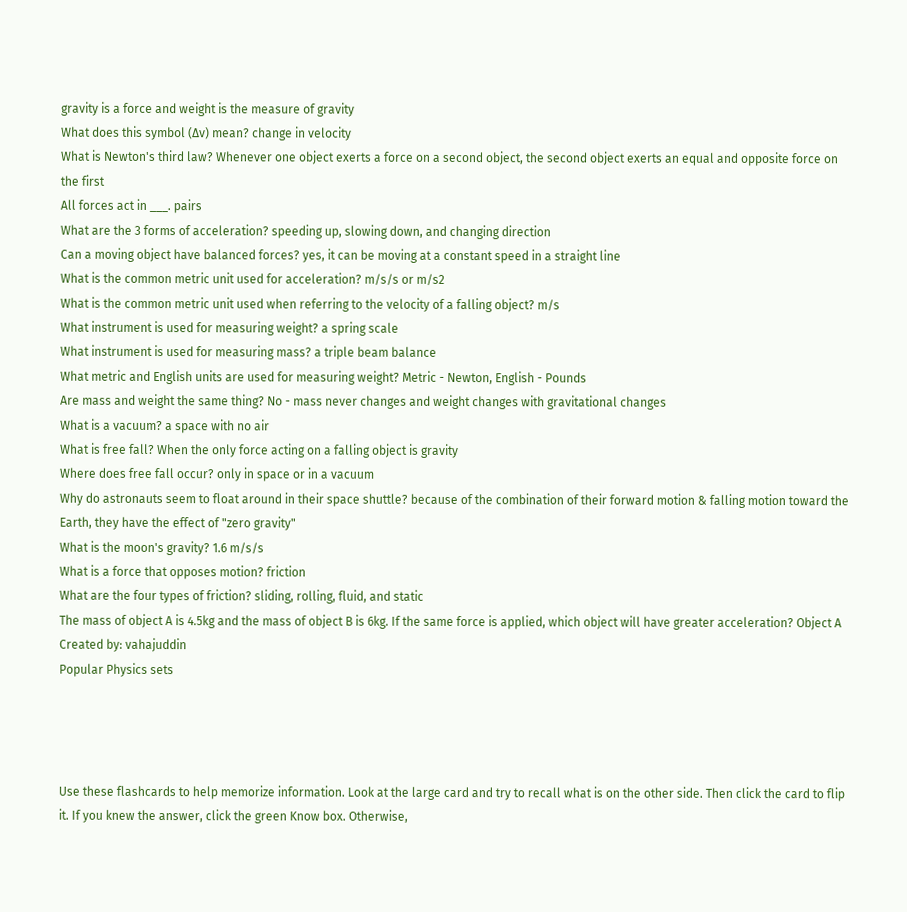gravity is a force and weight is the measure of gravity
What does this symbol (∆v) mean? change in velocity
What is Newton's third law? Whenever one object exerts a force on a second object, the second object exerts an equal and opposite force on the first
All forces act in ___. pairs
What are the 3 forms of acceleration? speeding up, slowing down, and changing direction
Can a moving object have balanced forces? yes, it can be moving at a constant speed in a straight line
What is the common metric unit used for acceleration? m/s/s or m/s2
What is the common metric unit used when referring to the velocity of a falling object? m/s
What instrument is used for measuring weight? a spring scale
What instrument is used for measuring mass? a triple beam balance
What metric and English units are used for measuring weight? Metric - Newton, English - Pounds
Are mass and weight the same thing? No - mass never changes and weight changes with gravitational changes
What is a vacuum? a space with no air
What is free fall? When the only force acting on a falling object is gravity
Where does free fall occur? only in space or in a vacuum
Why do astronauts seem to float around in their space shuttle? because of the combination of their forward motion & falling motion toward the Earth, they have the effect of "zero gravity"
What is the moon's gravity? 1.6 m/s/s
What is a force that opposes motion? friction
What are the four types of friction? sliding, rolling, fluid, and static
The mass of object A is 4.5kg and the mass of object B is 6kg. If the same force is applied, which object will have greater acceleration? Object A
Created by: vahajuddin
Popular Physics sets




Use these flashcards to help memorize information. Look at the large card and try to recall what is on the other side. Then click the card to flip it. If you knew the answer, click the green Know box. Otherwise,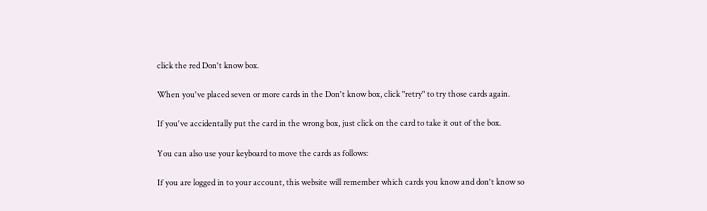click the red Don't know box.

When you've placed seven or more cards in the Don't know box, click "retry" to try those cards again.

If you've accidentally put the card in the wrong box, just click on the card to take it out of the box.

You can also use your keyboard to move the cards as follows:

If you are logged in to your account, this website will remember which cards you know and don't know so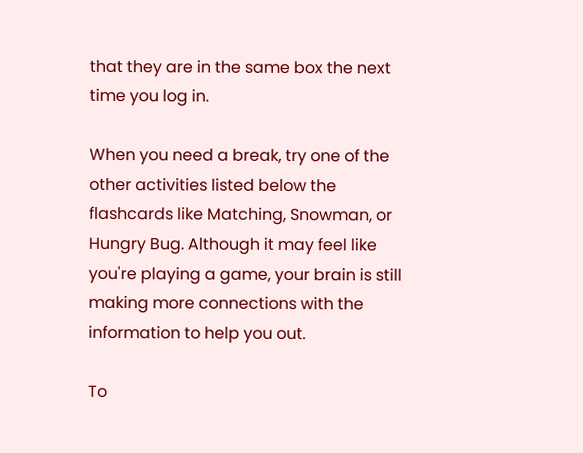that they are in the same box the next time you log in.

When you need a break, try one of the other activities listed below the flashcards like Matching, Snowman, or Hungry Bug. Although it may feel like you're playing a game, your brain is still making more connections with the information to help you out.

To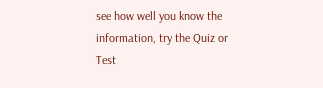see how well you know the information, try the Quiz or Test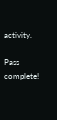activity.

Pass complete!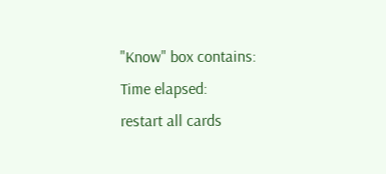"Know" box contains:
Time elapsed:
restart all cards